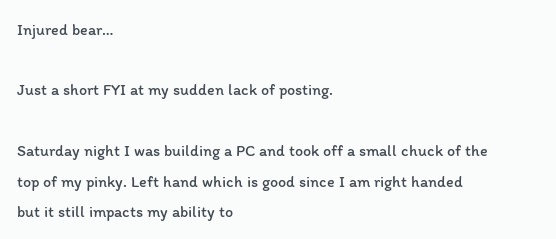Injured bear…

Just a short FYI at my sudden lack of posting.

Saturday night I was building a PC and took off a small chuck of the top of my pinky. Left hand which is good since I am right handed but it still impacts my ability to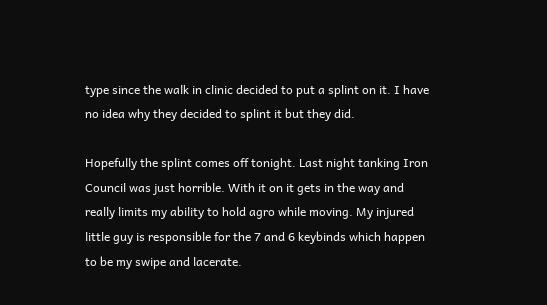type since the walk in clinic decided to put a splint on it. I have no idea why they decided to splint it but they did.

Hopefully the splint comes off tonight. Last night tanking Iron Council was just horrible. With it on it gets in the way and really limits my ability to hold agro while moving. My injured little guy is responsible for the 7 and 6 keybinds which happen to be my swipe and lacerate.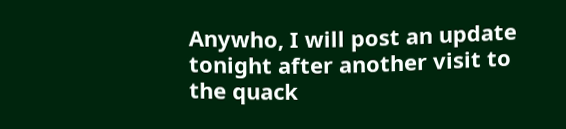Anywho, I will post an update tonight after another visit to the quack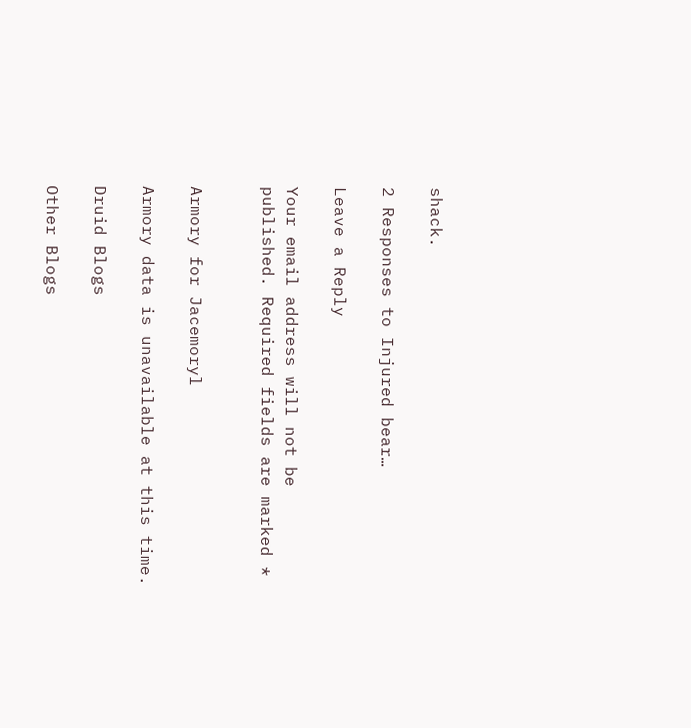shack.

2 Responses to Injured bear…

Leave a Reply

Your email address will not be published. Required fields are marked *


Armory for Jacemoryl

Armory data is unavailable at this time.

Druid Blogs

Other Blogs